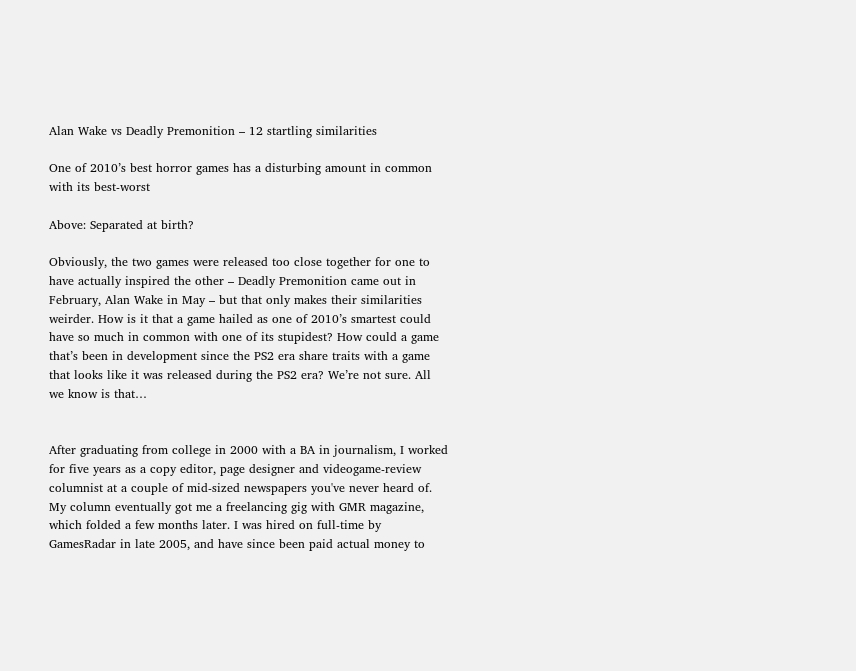Alan Wake vs Deadly Premonition – 12 startling similarities

One of 2010’s best horror games has a disturbing amount in common with its best-worst

Above: Separated at birth?

Obviously, the two games were released too close together for one to have actually inspired the other – Deadly Premonition came out in February, Alan Wake in May – but that only makes their similarities weirder. How is it that a game hailed as one of 2010’s smartest could have so much in common with one of its stupidest? How could a game that’s been in development since the PS2 era share traits with a game that looks like it was released during the PS2 era? We’re not sure. All we know is that…


After graduating from college in 2000 with a BA in journalism, I worked for five years as a copy editor, page designer and videogame-review columnist at a couple of mid-sized newspapers you've never heard of. My column eventually got me a freelancing gig with GMR magazine, which folded a few months later. I was hired on full-time by GamesRadar in late 2005, and have since been paid actual money to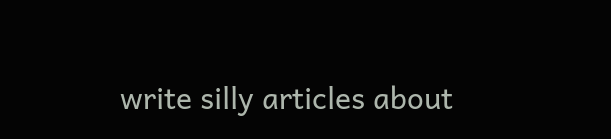write silly articles about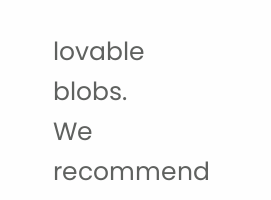lovable blobs.
We recommend